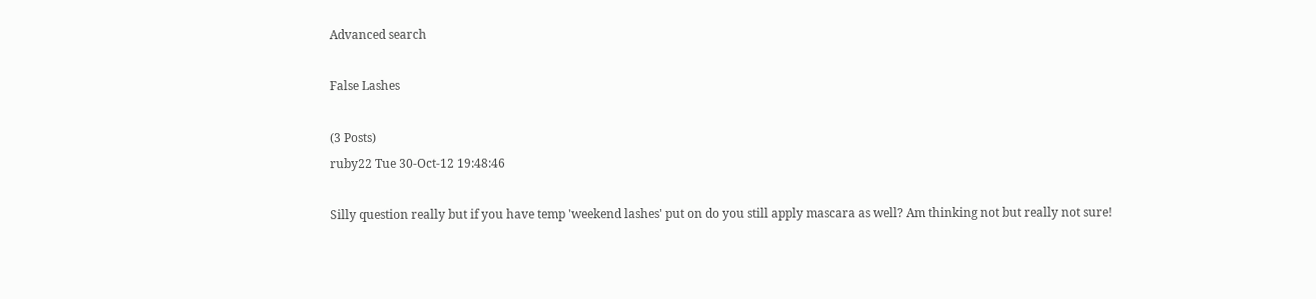Advanced search

False Lashes

(3 Posts)
ruby22 Tue 30-Oct-12 19:48:46

Silly question really but if you have temp 'weekend lashes' put on do you still apply mascara as well? Am thinking not but really not sure!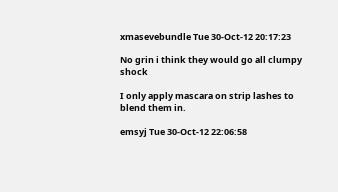xmasevebundle Tue 30-Oct-12 20:17:23

No grin i think they would go all clumpy shock

I only apply mascara on strip lashes to blend them in.

emsyj Tue 30-Oct-12 22:06:58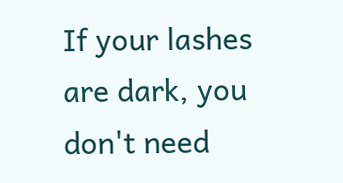If your lashes are dark, you don't need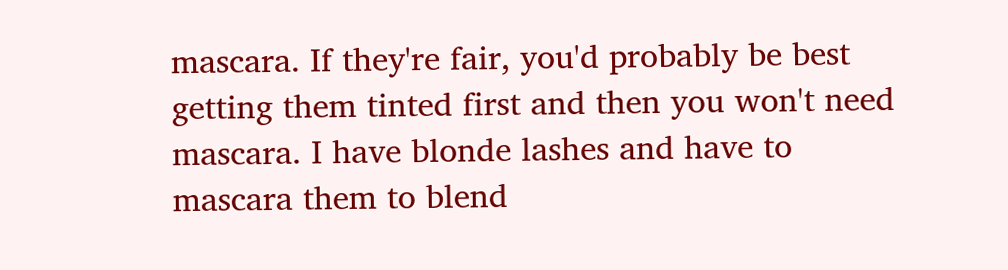mascara. If they're fair, you'd probably be best getting them tinted first and then you won't need mascara. I have blonde lashes and have to mascara them to blend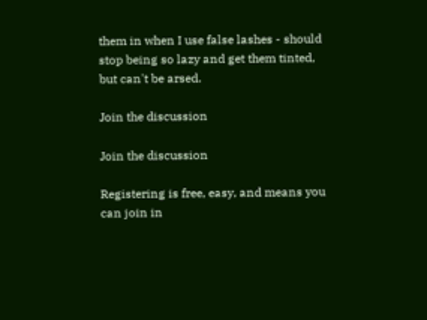them in when I use false lashes - should stop being so lazy and get them tinted, but can't be arsed.

Join the discussion

Join the discussion

Registering is free, easy, and means you can join in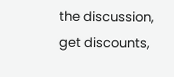the discussion, get discounts,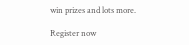win prizes and lots more.

Register now